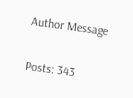Author Message


Posts: 343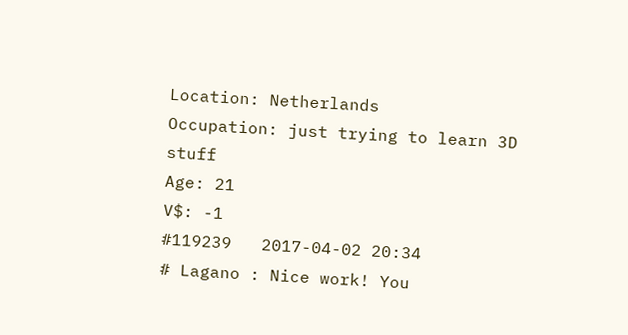Location: Netherlands
Occupation: just trying to learn 3D stuff
Age: 21
V$: -1
#119239   2017-04-02 20:34
# Lagano : Nice work! You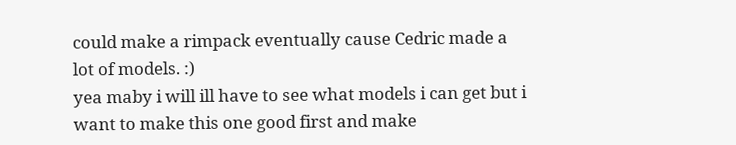could make a rimpack eventually cause Cedric made a lot of models. :)
yea maby i will ill have to see what models i can get but i want to make this one good first and make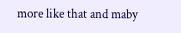more like that and maby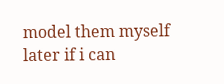model them myself later if i can